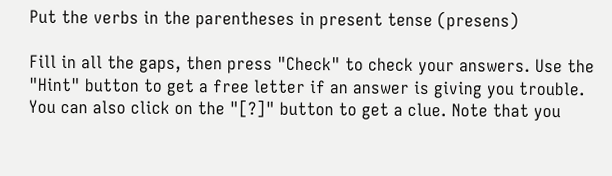Put the verbs in the parentheses in present tense (presens)

Fill in all the gaps, then press "Check" to check your answers. Use the "Hint" button to get a free letter if an answer is giving you trouble. You can also click on the "[?]" button to get a clue. Note that you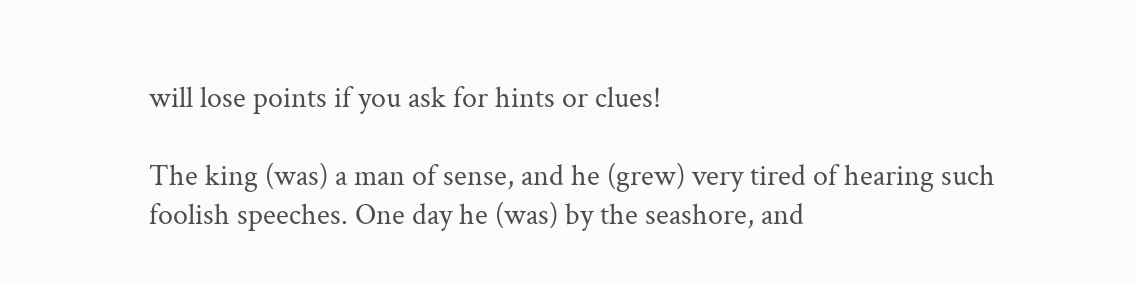will lose points if you ask for hints or clues!

The king (was) a man of sense, and he (grew) very tired of hearing such foolish speeches. One day he (was) by the seashore, and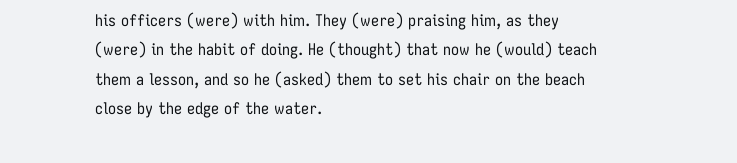his officers (were) with him. They (were) praising him, as they (were) in the habit of doing. He (thought) that now he (would) teach them a lesson, and so he (asked) them to set his chair on the beach close by the edge of the water.